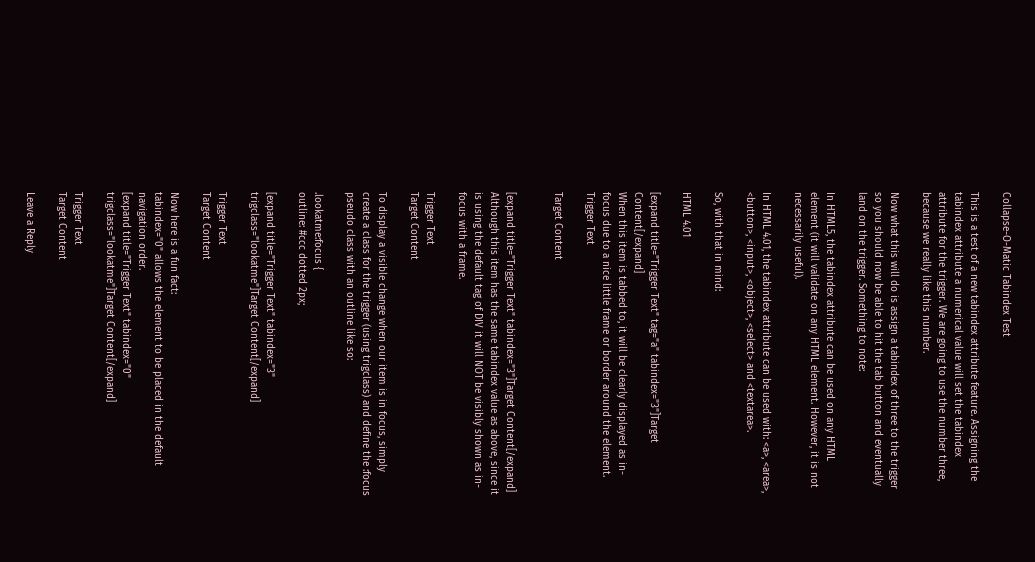Collapse-O-Matic Tabindex Test

This is a test of a new tabindex attribute feature. Assigning the tabindex attribute a numerical value will set the tabindex attribute for the trigger. We are going to use the number three, because we really like this number.

Now what this will do is assign a tabindex of three to the trigger so you should now be able to hit the tab button and eventually land on the trigger. Something to note:

In HTML5, the tabindex attribute can be used on any HTML element (it will validate on any HTML element. However, it is not necessarily useful).

In HTML 4.01, the tabindex attribute can be used with: <a>, <area>, <button>, <input>, <object>, <select> and <textarea>.

So, with that in mind:

HTML 4.01

[expand title="Trigger Text" tag="a" tabindex="3"]Target Content[/expand]
When this item is tabbed to, it will be clearly displayed as in-focus due to a nice little frame or border around the element.
Trigger Text

Target Content


[expand title="Trigger Text" tabindex="3"]Target Content[/expand]
Although this item has the same tabindex value as above, since it is using the default tag of DIV it will NOT be visibly shown as in-focus with a frame.

Trigger Text
Target Content

To display a visible change when our item is in focus, simply create a class for the trigger (using trigclass) and define the :focus pseudo class with an outline like so:

.lookatme:focus {
outline: #ccc dotted 2px;

[expand title="Trigger Text" tabindex="3" trigclass="lookatme"]Target Content[/expand]

Trigger Text
Target Content

Now here is a fun fact:
tabindex="0" allows the element to be placed in the default navigation order.
[expand title="Trigger Text" tabindex="0" trigclass="lookatme"]Target Content[/expand]

Trigger Text
Target Content

Leave a Reply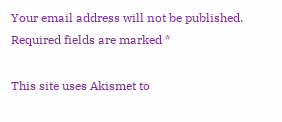Your email address will not be published. Required fields are marked *

This site uses Akismet to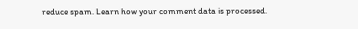reduce spam. Learn how your comment data is processed.